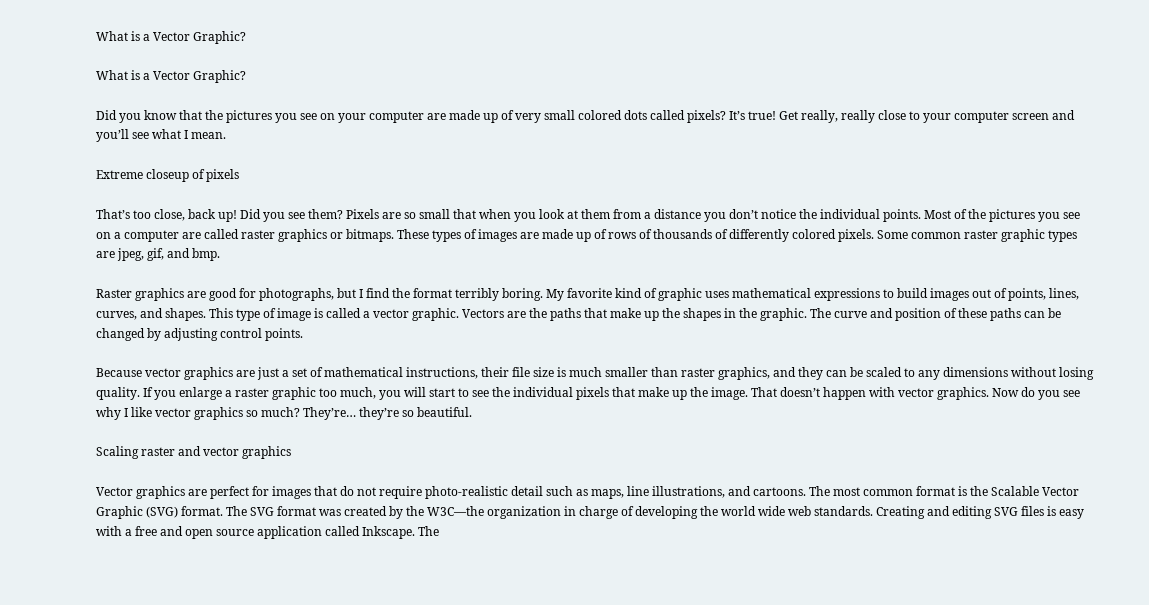What is a Vector Graphic?

What is a Vector Graphic?

Did you know that the pictures you see on your computer are made up of very small colored dots called pixels? It’s true! Get really, really close to your computer screen and you’ll see what I mean.

Extreme closeup of pixels

That’s too close, back up! Did you see them? Pixels are so small that when you look at them from a distance you don’t notice the individual points. Most of the pictures you see on a computer are called raster graphics or bitmaps. These types of images are made up of rows of thousands of differently colored pixels. Some common raster graphic types are jpeg, gif, and bmp.

Raster graphics are good for photographs, but I find the format terribly boring. My favorite kind of graphic uses mathematical expressions to build images out of points, lines, curves, and shapes. This type of image is called a vector graphic. Vectors are the paths that make up the shapes in the graphic. The curve and position of these paths can be changed by adjusting control points.

Because vector graphics are just a set of mathematical instructions, their file size is much smaller than raster graphics, and they can be scaled to any dimensions without losing quality. If you enlarge a raster graphic too much, you will start to see the individual pixels that make up the image. That doesn’t happen with vector graphics. Now do you see why I like vector graphics so much? They’re… they’re so beautiful.

Scaling raster and vector graphics

Vector graphics are perfect for images that do not require photo-realistic detail such as maps, line illustrations, and cartoons. The most common format is the Scalable Vector Graphic (SVG) format. The SVG format was created by the W3C—the organization in charge of developing the world wide web standards. Creating and editing SVG files is easy with a free and open source application called Inkscape. The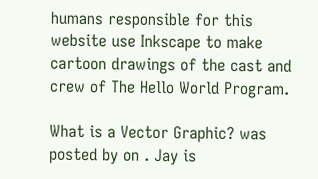humans responsible for this website use Inkscape to make cartoon drawings of the cast and crew of The Hello World Program.

What is a Vector Graphic? was posted by on . Jay is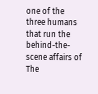one of the three humans that run the behind-the-scene affairs of The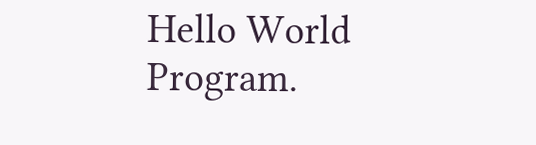Hello World Program.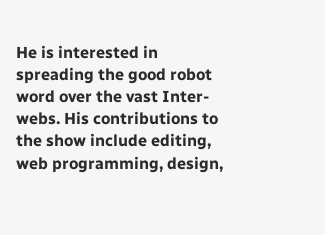He is interested in spreading the good robot word over the vast Inter-webs. His contributions to the show include editing, web programming, design,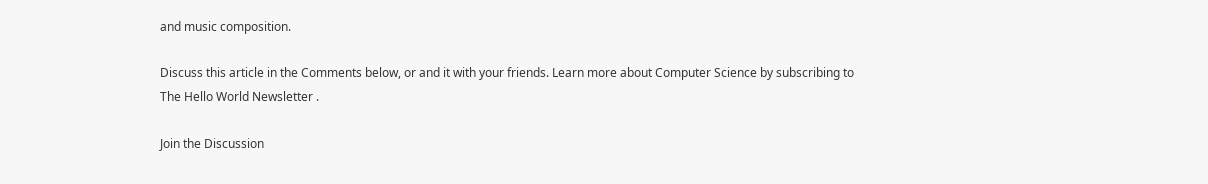and music composition.

Discuss this article in the Comments below, or and it with your friends. Learn more about Computer Science by subscribing to The Hello World Newsletter .

Join the Discussion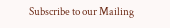Subscribe to our Mailing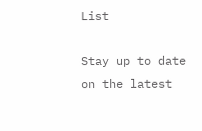List

Stay up to date on the latest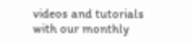videos and tutorials with our monthly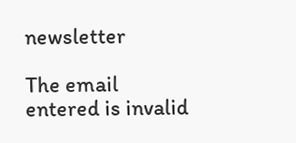newsletter

The email entered is invalid